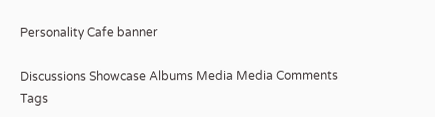Personality Cafe banner

Discussions Showcase Albums Media Media Comments Tags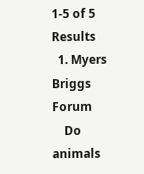1-5 of 5 Results
  1. Myers Briggs Forum
    Do animals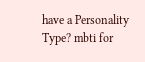have a Personality Type? mbti for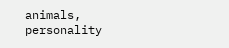animals, personality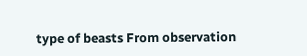type of beasts From observation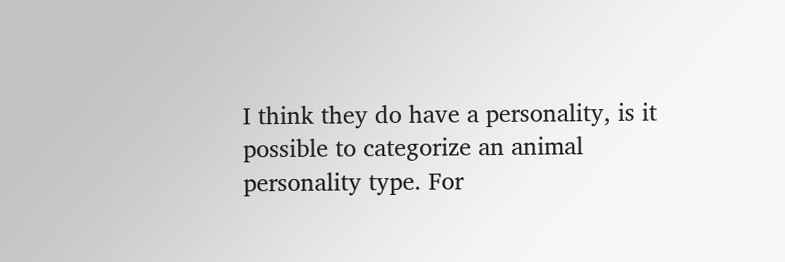I think they do have a personality, is it possible to categorize an animal personality type. For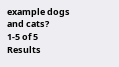example dogs and cats?
1-5 of 5 Results